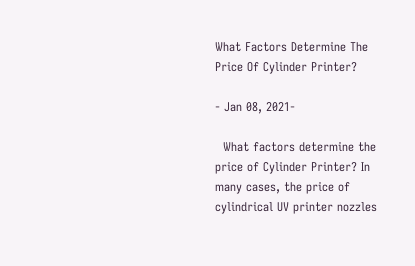What Factors Determine The Price Of Cylinder Printer?

- Jan 08, 2021-

  What factors determine the price of Cylinder Printer? In many cases, the price of cylindrical UV printer nozzles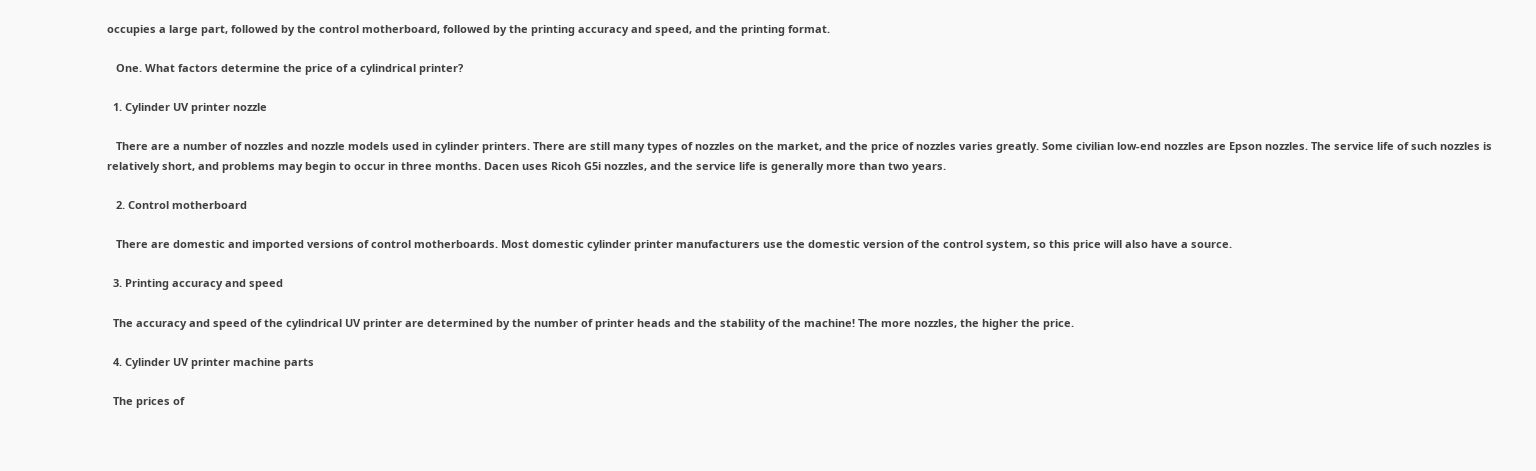occupies a large part, followed by the control motherboard, followed by the printing accuracy and speed, and the printing format.

   One. What factors determine the price of a cylindrical printer?

  1. Cylinder UV printer nozzle

   There are a number of nozzles and nozzle models used in cylinder printers. There are still many types of nozzles on the market, and the price of nozzles varies greatly. Some civilian low-end nozzles are Epson nozzles. The service life of such nozzles is relatively short, and problems may begin to occur in three months. Dacen uses Ricoh G5i nozzles, and the service life is generally more than two years.

   2. Control motherboard

   There are domestic and imported versions of control motherboards. Most domestic cylinder printer manufacturers use the domestic version of the control system, so this price will also have a source.

  3. Printing accuracy and speed

  The accuracy and speed of the cylindrical UV printer are determined by the number of printer heads and the stability of the machine! The more nozzles, the higher the price.

  4. Cylinder UV printer machine parts

  The prices of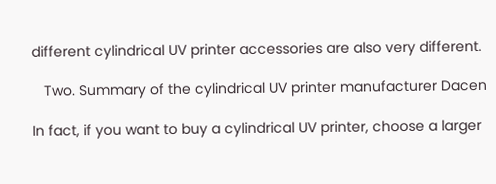different cylindrical UV printer accessories are also very different.

   Two. Summary of the cylindrical UV printer manufacturer Dacen

In fact, if you want to buy a cylindrical UV printer, choose a larger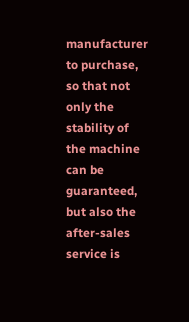manufacturer to purchase, so that not only the stability of the machine can be guaranteed, but also the after-sales service is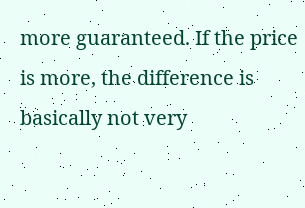more guaranteed. If the price is more, the difference is basically not very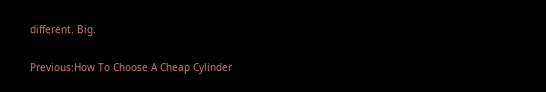different. Big.

Previous:How To Choose A Cheap Cylinder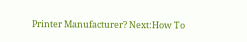Printer Manufacturer? Next:How To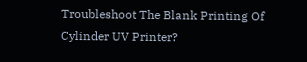Troubleshoot The Blank Printing Of Cylinder UV Printer?